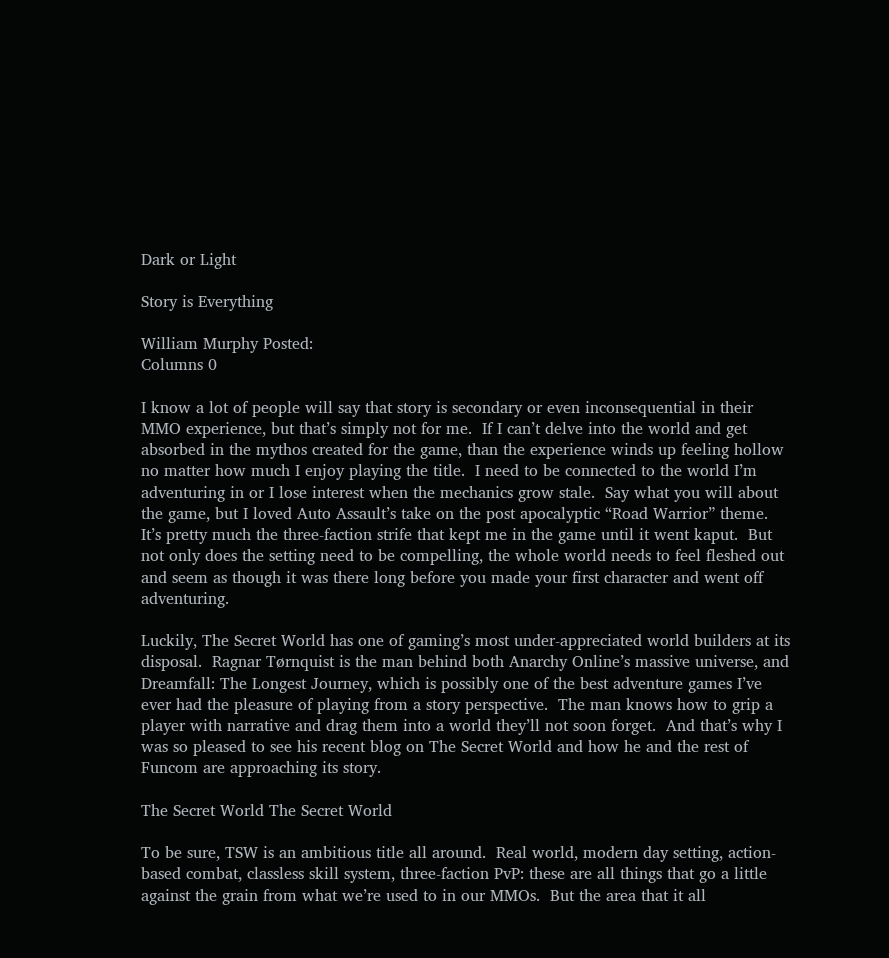Dark or Light

Story is Everything

William Murphy Posted:
Columns 0

I know a lot of people will say that story is secondary or even inconsequential in their MMO experience, but that’s simply not for me.  If I can’t delve into the world and get absorbed in the mythos created for the game, than the experience winds up feeling hollow no matter how much I enjoy playing the title.  I need to be connected to the world I’m adventuring in or I lose interest when the mechanics grow stale.  Say what you will about the game, but I loved Auto Assault’s take on the post apocalyptic “Road Warrior” theme.  It’s pretty much the three-faction strife that kept me in the game until it went kaput.  But not only does the setting need to be compelling, the whole world needs to feel fleshed out and seem as though it was there long before you made your first character and went off adventuring.

Luckily, The Secret World has one of gaming’s most under-appreciated world builders at its disposal.  Ragnar Tørnquist is the man behind both Anarchy Online’s massive universe, and Dreamfall: The Longest Journey, which is possibly one of the best adventure games I’ve ever had the pleasure of playing from a story perspective.  The man knows how to grip a player with narrative and drag them into a world they’ll not soon forget.  And that’s why I was so pleased to see his recent blog on The Secret World and how he and the rest of Funcom are approaching its story.

The Secret World The Secret World

To be sure, TSW is an ambitious title all around.  Real world, modern day setting, action-based combat, classless skill system, three-faction PvP: these are all things that go a little against the grain from what we’re used to in our MMOs.  But the area that it all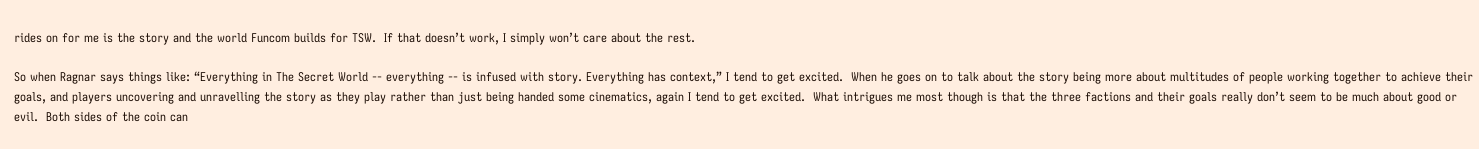rides on for me is the story and the world Funcom builds for TSW.  If that doesn’t work, I simply won’t care about the rest.

So when Ragnar says things like: “Everything in The Secret World -- everything -- is infused with story. Everything has context,” I tend to get excited.  When he goes on to talk about the story being more about multitudes of people working together to achieve their goals, and players uncovering and unravelling the story as they play rather than just being handed some cinematics, again I tend to get excited.  What intrigues me most though is that the three factions and their goals really don’t seem to be much about good or evil.  Both sides of the coin can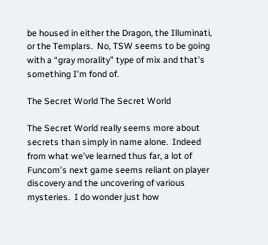be housed in either the Dragon, the Illuminati, or the Templars.  No, TSW seems to be going with a “gray morality” type of mix and that’s something I’m fond of.

The Secret World The Secret World

The Secret World really seems more about secrets than simply in name alone.  Indeed from what we’ve learned thus far, a lot of Funcom’s next game seems reliant on player discovery and the uncovering of various mysteries.  I do wonder just how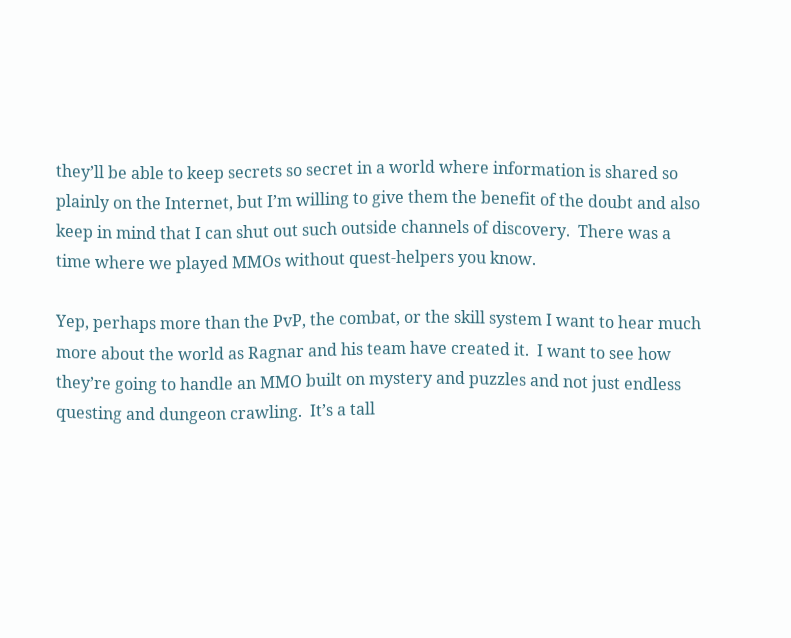they’ll be able to keep secrets so secret in a world where information is shared so plainly on the Internet, but I’m willing to give them the benefit of the doubt and also keep in mind that I can shut out such outside channels of discovery.  There was a time where we played MMOs without quest-helpers you know.

Yep, perhaps more than the PvP, the combat, or the skill system I want to hear much more about the world as Ragnar and his team have created it.  I want to see how they’re going to handle an MMO built on mystery and puzzles and not just endless questing and dungeon crawling.  It’s a tall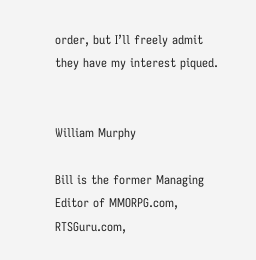order, but I’ll freely admit they have my interest piqued.


William Murphy

Bill is the former Managing Editor of MMORPG.com, RTSGuru.com,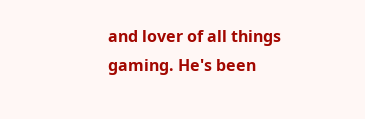and lover of all things gaming. He's been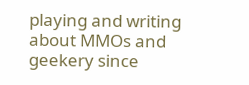playing and writing about MMOs and geekery since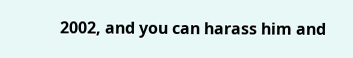2002, and you can harass him and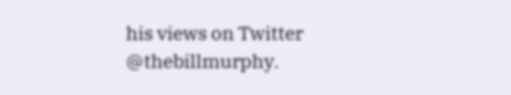his views on Twitter @thebillmurphy.